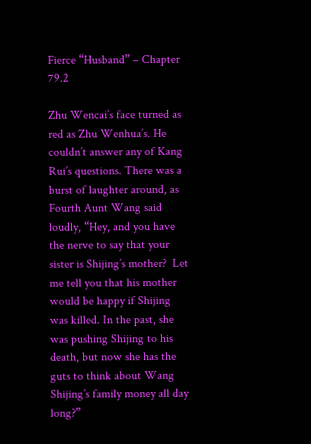Fierce “Husband” – Chapter 79.2

Zhu Wencai’s face turned as red as Zhu Wenhua’s. He couldn’t answer any of Kang Rui’s questions. There was a burst of laughter around, as Fourth Aunt Wang said loudly, “Hey, and you have the nerve to say that your sister is Shijing’s mother?  Let me tell you that his mother would be happy if Shijing was killed. In the past, she was pushing Shijing to his death, but now she has the guts to think about Wang Shijing’s family money all day long?”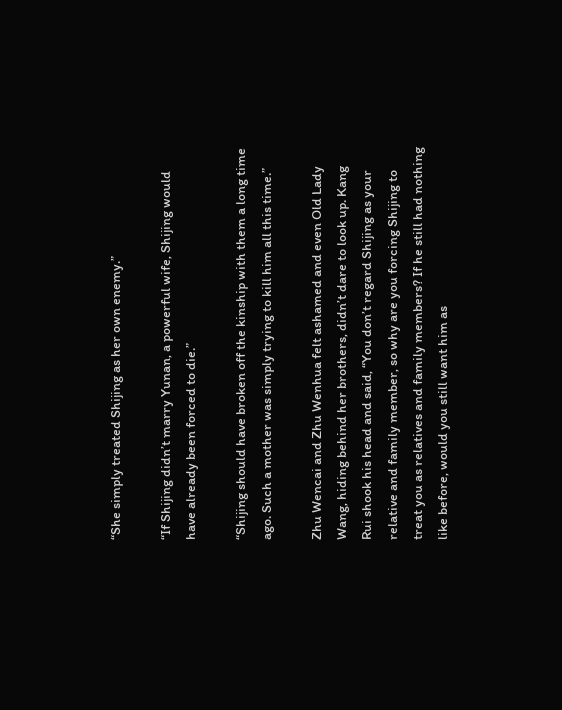“She simply treated Shijing as her own enemy.”

“If Shijing didn’t marry Yunan, a powerful wife, Shijing would have already been forced to die.”

“Shijing should have broken off the kinship with them a long time ago. Such a mother was simply trying to kill him all this time.”

Zhu Wencai and Zhu Wenhua felt ashamed and even Old Lady Wang, hiding behind her brothers, didn’t dare to look up. Kang Rui shook his head and said, “You don’t regard Shijing as your relative and family member, so why are you forcing Shijing to treat you as relatives and family members? If he still had nothing like before, would you still want him as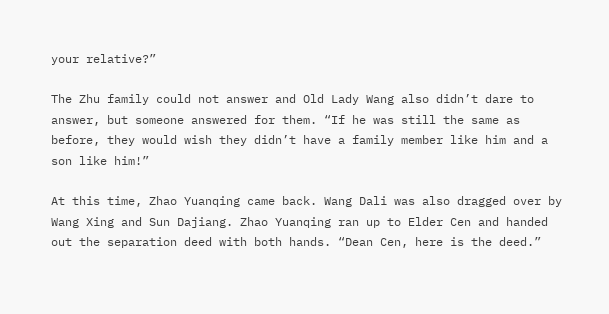your relative?”

The Zhu family could not answer and Old Lady Wang also didn’t dare to answer, but someone answered for them. “If he was still the same as before, they would wish they didn’t have a family member like him and a son like him!”

At this time, Zhao Yuanqing came back. Wang Dali was also dragged over by Wang Xing and Sun Dajiang. Zhao Yuanqing ran up to Elder Cen and handed out the separation deed with both hands. “Dean Cen, here is the deed.”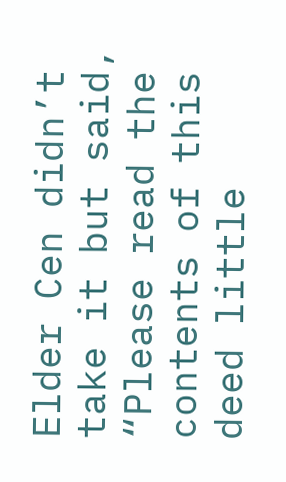Elder Cen didn’t take it but said, “Please read the contents of this deed little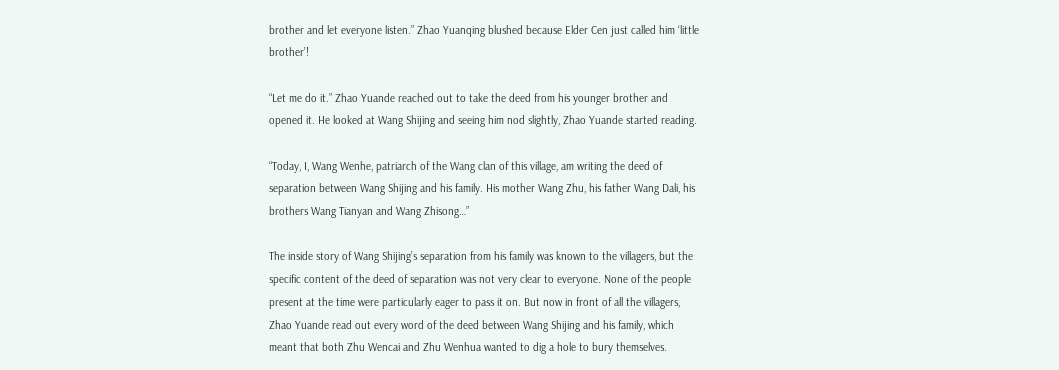brother and let everyone listen.” Zhao Yuanqing blushed because Elder Cen just called him ‘little brother’!

“Let me do it.” Zhao Yuande reached out to take the deed from his younger brother and opened it. He looked at Wang Shijing and seeing him nod slightly, Zhao Yuande started reading.

“Today, I, Wang Wenhe, patriarch of the Wang clan of this village, am writing the deed of separation between Wang Shijing and his family. His mother Wang Zhu, his father Wang Dali, his brothers Wang Tianyan and Wang Zhisong…”

The inside story of Wang Shijing’s separation from his family was known to the villagers, but the specific content of the deed of separation was not very clear to everyone. None of the people present at the time were particularly eager to pass it on. But now in front of all the villagers, Zhao Yuande read out every word of the deed between Wang Shijing and his family, which meant that both Zhu Wencai and Zhu Wenhua wanted to dig a hole to bury themselves.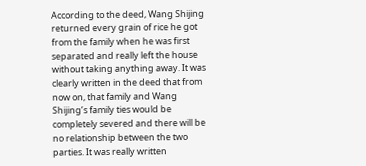According to the deed, Wang Shijing returned every grain of rice he got from the family when he was first separated and really left the house without taking anything away. It was clearly written in the deed that from now on, that family and Wang Shijing’s family ties would be completely severed and there will be no relationship between the two parties. It was really written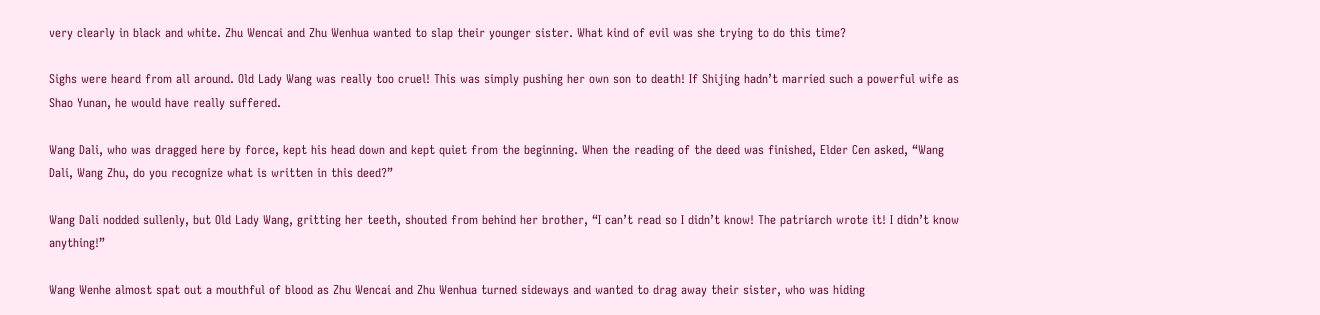very clearly in black and white. Zhu Wencai and Zhu Wenhua wanted to slap their younger sister. What kind of evil was she trying to do this time?

Sighs were heard from all around. Old Lady Wang was really too cruel! This was simply pushing her own son to death! If Shijing hadn’t married such a powerful wife as Shao Yunan, he would have really suffered.

Wang Dali, who was dragged here by force, kept his head down and kept quiet from the beginning. When the reading of the deed was finished, Elder Cen asked, “Wang Dali, Wang Zhu, do you recognize what is written in this deed?”

Wang Dali nodded sullenly, but Old Lady Wang, gritting her teeth, shouted from behind her brother, “I can’t read so I didn’t know! The patriarch wrote it! I didn’t know anything!”

Wang Wenhe almost spat out a mouthful of blood as Zhu Wencai and Zhu Wenhua turned sideways and wanted to drag away their sister, who was hiding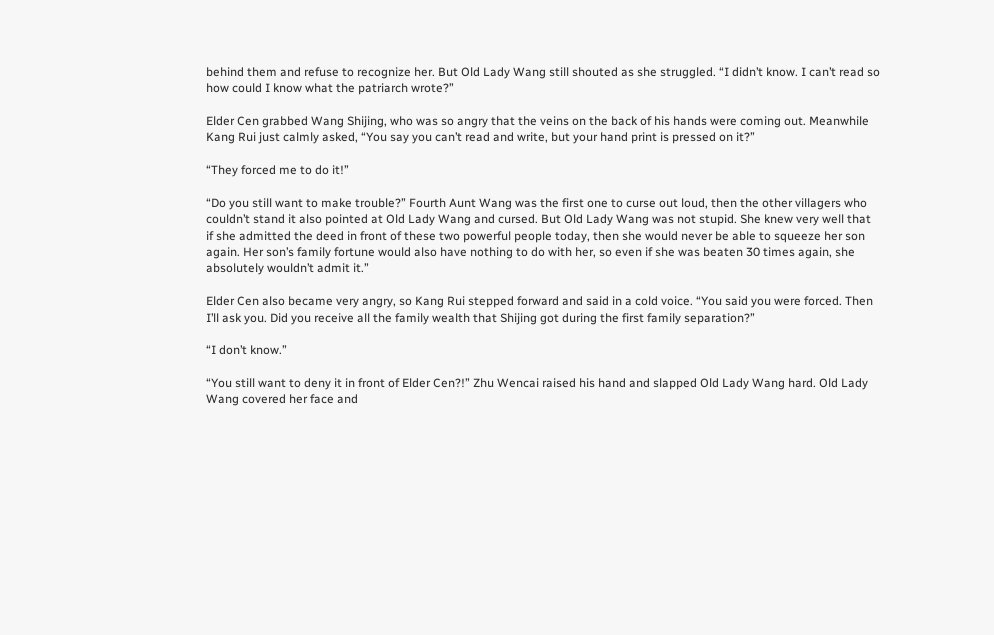behind them and refuse to recognize her. But Old Lady Wang still shouted as she struggled. “I didn’t know. I can’t read so how could I know what the patriarch wrote?”

Elder Cen grabbed Wang Shijing, who was so angry that the veins on the back of his hands were coming out. Meanwhile Kang Rui just calmly asked, “You say you can’t read and write, but your hand print is pressed on it?”

“They forced me to do it!”

“Do you still want to make trouble?” Fourth Aunt Wang was the first one to curse out loud, then the other villagers who couldn’t stand it also pointed at Old Lady Wang and cursed. But Old Lady Wang was not stupid. She knew very well that if she admitted the deed in front of these two powerful people today, then she would never be able to squeeze her son again. Her son’s family fortune would also have nothing to do with her, so even if she was beaten 30 times again, she absolutely wouldn’t admit it.”

Elder Cen also became very angry, so Kang Rui stepped forward and said in a cold voice. “You said you were forced. Then I’ll ask you. Did you receive all the family wealth that Shijing got during the first family separation?”

“I don’t know.”

“You still want to deny it in front of Elder Cen?!” Zhu Wencai raised his hand and slapped Old Lady Wang hard. Old Lady Wang covered her face and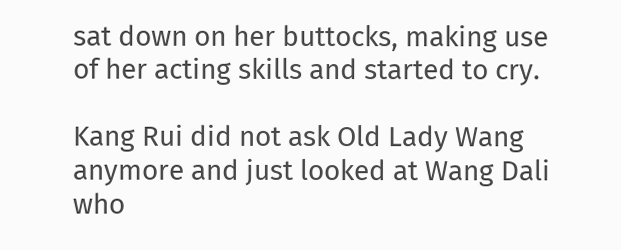sat down on her buttocks, making use of her acting skills and started to cry.

Kang Rui did not ask Old Lady Wang anymore and just looked at Wang Dali who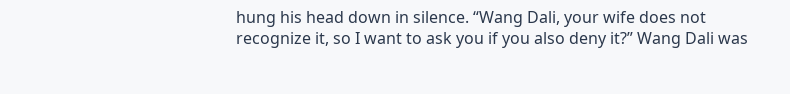hung his head down in silence. “Wang Dali, your wife does not recognize it, so I want to ask you if you also deny it?” Wang Dali was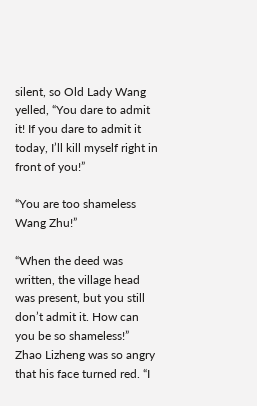silent, so Old Lady Wang yelled, “You dare to admit it! If you dare to admit it today, I’ll kill myself right in front of you!”

“You are too shameless Wang Zhu!”

“When the deed was written, the village head was present, but you still don’t admit it. How can you be so shameless!” Zhao Lizheng was so angry that his face turned red. “I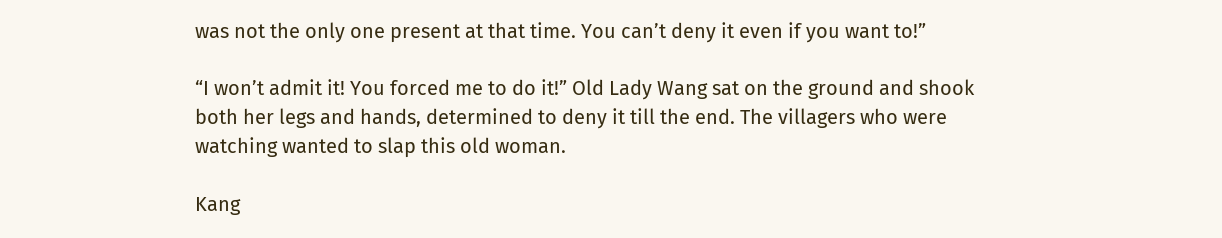was not the only one present at that time. You can’t deny it even if you want to!”

“I won’t admit it! You forced me to do it!” Old Lady Wang sat on the ground and shook both her legs and hands, determined to deny it till the end. The villagers who were watching wanted to slap this old woman.

Kang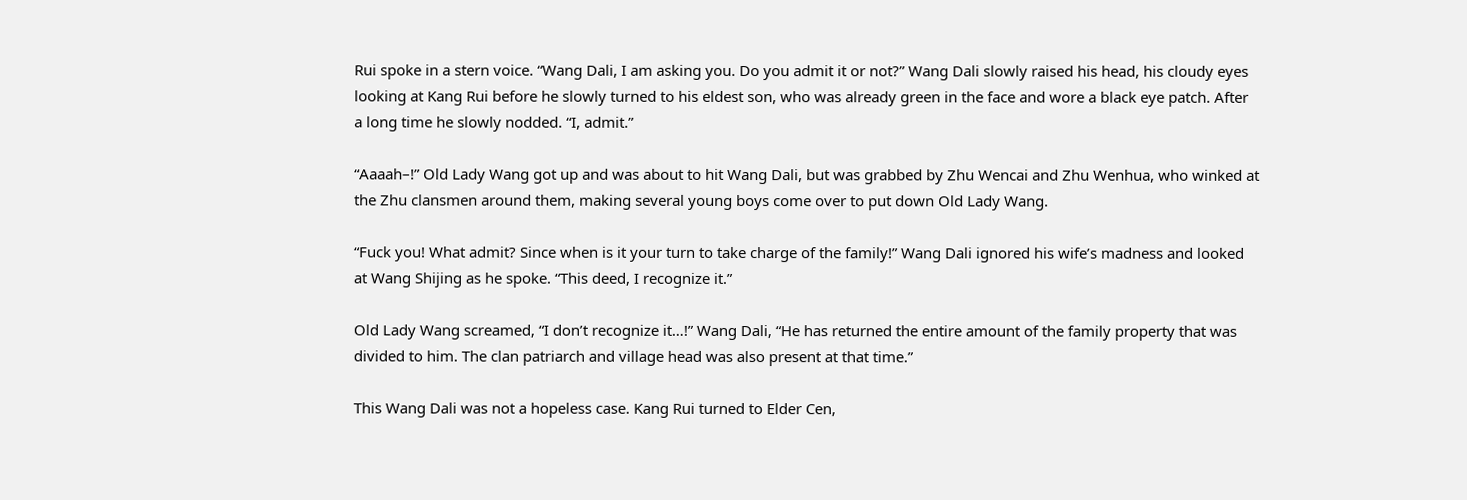Rui spoke in a stern voice. “Wang Dali, I am asking you. Do you admit it or not?” Wang Dali slowly raised his head, his cloudy eyes looking at Kang Rui before he slowly turned to his eldest son, who was already green in the face and wore a black eye patch. After a long time he slowly nodded. “I, admit.”

“Aaaah–!” Old Lady Wang got up and was about to hit Wang Dali, but was grabbed by Zhu Wencai and Zhu Wenhua, who winked at the Zhu clansmen around them, making several young boys come over to put down Old Lady Wang.

“Fuck you! What admit? Since when is it your turn to take charge of the family!” Wang Dali ignored his wife’s madness and looked at Wang Shijing as he spoke. “This deed, I recognize it.”

Old Lady Wang screamed, “I don’t recognize it…!” Wang Dali, “He has returned the entire amount of the family property that was divided to him. The clan patriarch and village head was also present at that time.”

This Wang Dali was not a hopeless case. Kang Rui turned to Elder Cen,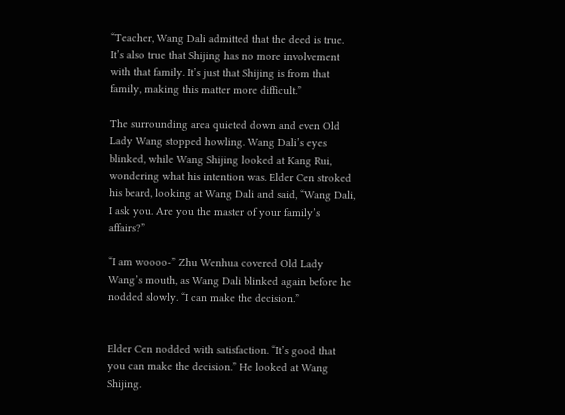“Teacher, Wang Dali admitted that the deed is true. It’s also true that Shijing has no more involvement with that family. It’s just that Shijing is from that family, making this matter more difficult.”

The surrounding area quieted down and even Old Lady Wang stopped howling. Wang Dali’s eyes blinked, while Wang Shijing looked at Kang Rui, wondering what his intention was. Elder Cen stroked his beard, looking at Wang Dali and said, “Wang Dali, I ask you. Are you the master of your family’s affairs?”

“I am woooo-” Zhu Wenhua covered Old Lady Wang’s mouth, as Wang Dali blinked again before he nodded slowly. “I can make the decision.”


Elder Cen nodded with satisfaction. “It’s good that you can make the decision.” He looked at Wang Shijing.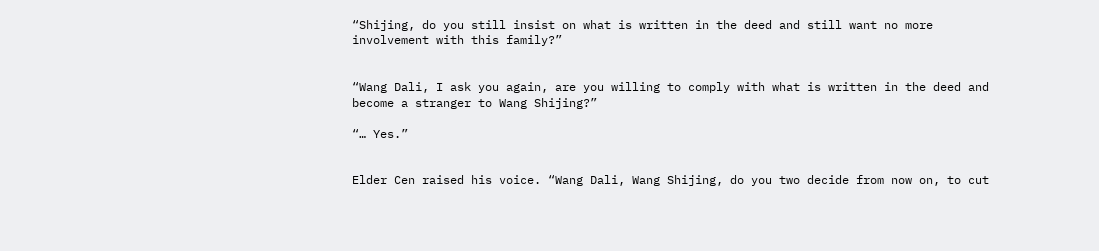“Shijing, do you still insist on what is written in the deed and still want no more involvement with this family?”


“Wang Dali, I ask you again, are you willing to comply with what is written in the deed and become a stranger to Wang Shijing?”

“… Yes.”


Elder Cen raised his voice. “Wang Dali, Wang Shijing, do you two decide from now on, to cut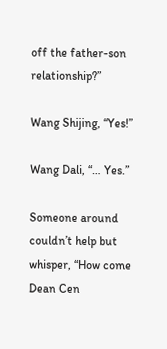off the father-son relationship?”

Wang Shijing, “Yes!”

Wang Dali, “… Yes.”

Someone around couldn’t help but whisper, “How come Dean Cen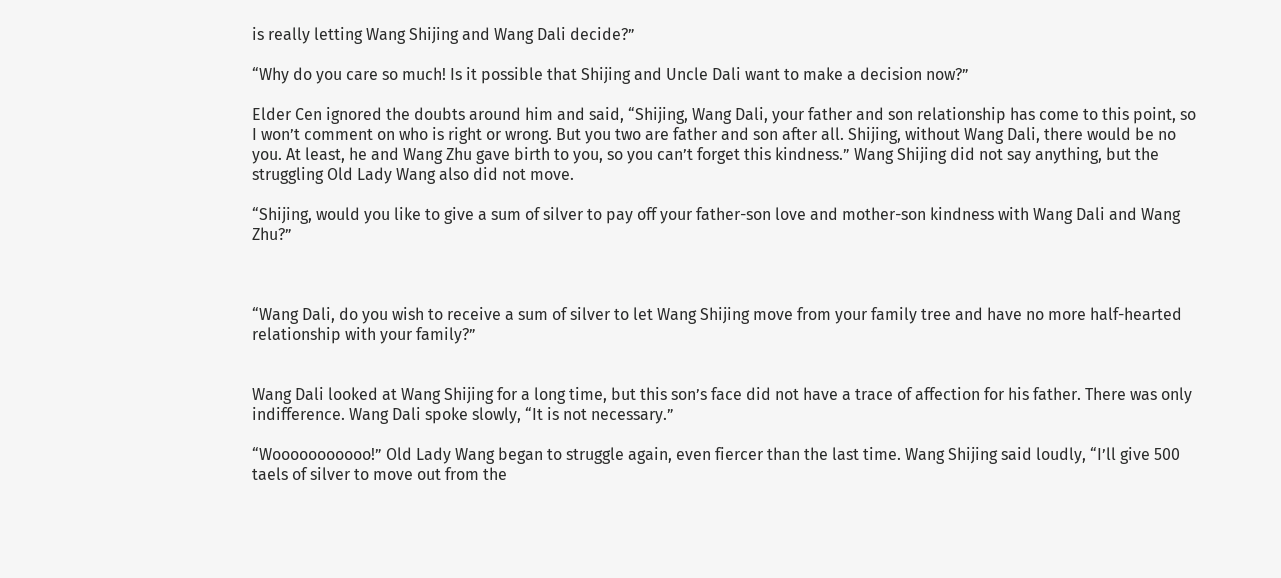is really letting Wang Shijing and Wang Dali decide?”

“Why do you care so much! Is it possible that Shijing and Uncle Dali want to make a decision now?”

Elder Cen ignored the doubts around him and said, “Shijing, Wang Dali, your father and son relationship has come to this point, so I won’t comment on who is right or wrong. But you two are father and son after all. Shijing, without Wang Dali, there would be no you. At least, he and Wang Zhu gave birth to you, so you can’t forget this kindness.” Wang Shijing did not say anything, but the struggling Old Lady Wang also did not move.

“Shijing, would you like to give a sum of silver to pay off your father-son love and mother-son kindness with Wang Dali and Wang Zhu?”



“Wang Dali, do you wish to receive a sum of silver to let Wang Shijing move from your family tree and have no more half-hearted relationship with your family?”


Wang Dali looked at Wang Shijing for a long time, but this son’s face did not have a trace of affection for his father. There was only indifference. Wang Dali spoke slowly, “It is not necessary.”

“Wooooooooooo!” Old Lady Wang began to struggle again, even fiercer than the last time. Wang Shijing said loudly, “I’ll give 500 taels of silver to move out from the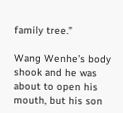family tree.”

Wang Wenhe’s body shook and he was about to open his mouth, but his son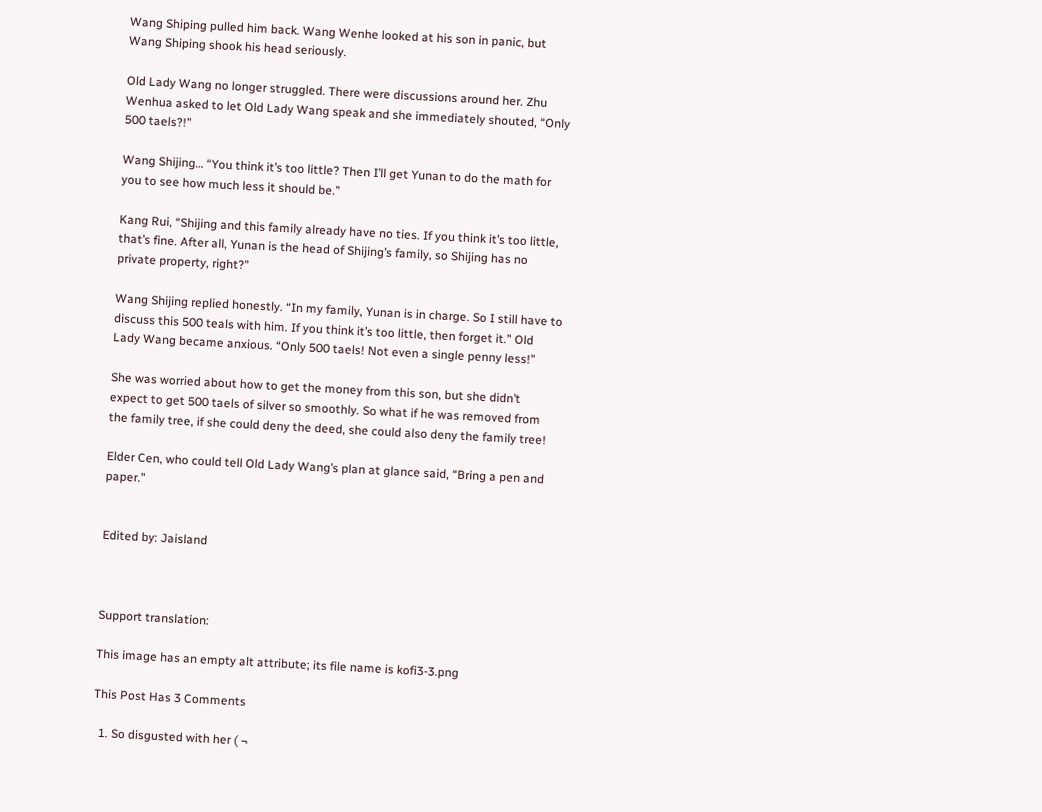Wang Shiping pulled him back. Wang Wenhe looked at his son in panic, but Wang Shiping shook his head seriously.

Old Lady Wang no longer struggled. There were discussions around her. Zhu Wenhua asked to let Old Lady Wang speak and she immediately shouted, “Only 500 taels?!”

Wang Shijing… “You think it’s too little? Then I’ll get Yunan to do the math for you to see how much less it should be.”

Kang Rui, “Shijing and this family already have no ties. If you think it’s too little, that’s fine. After all, Yunan is the head of Shijing’s family, so Shijing has no private property, right?”

Wang Shijing replied honestly. “In my family, Yunan is in charge. So I still have to discuss this 500 teals with him. If you think it’s too little, then forget it.” Old Lady Wang became anxious. “Only 500 taels! Not even a single penny less!”

She was worried about how to get the money from this son, but she didn’t expect to get 500 taels of silver so smoothly. So what if he was removed from the family tree, if she could deny the deed, she could also deny the family tree!

Elder Cen, who could tell Old Lady Wang’s plan at glance said, “Bring a pen and paper.”


Edited by: Jaisland



Support translation:

This image has an empty alt attribute; its file name is kofi3-3.png

This Post Has 3 Comments

  1. So disgusted with her ( ¬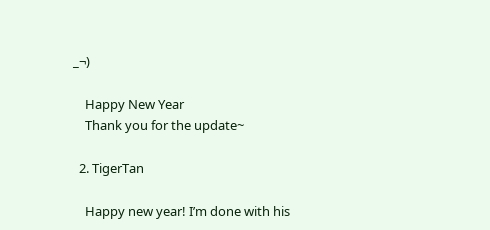_¬)

    Happy New Year
    Thank you for the update~

  2. TigerTan

    Happy new year! I’m done with his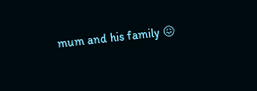mum and his family 😖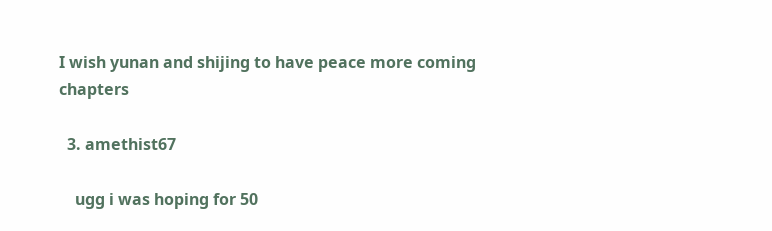I wish yunan and shijing to have peace more coming chapters

  3. amethist67

    ugg i was hoping for 50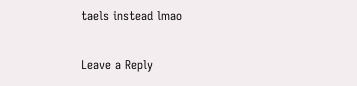taels instead lmao

Leave a Reply